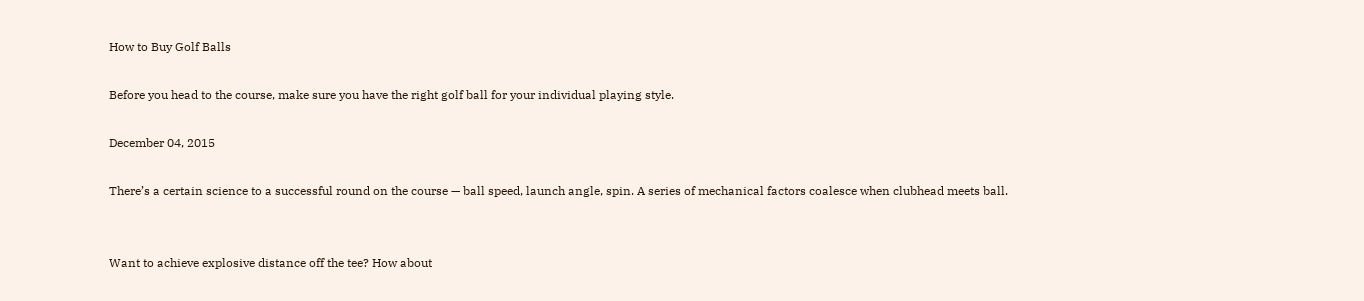How to Buy Golf Balls

Before you head to the course, make sure you have the right golf ball for your individual playing style.

December 04, 2015

There’s a certain science to a successful round on the course — ball speed, launch angle, spin. A series of mechanical factors coalesce when clubhead meets ball.


Want to achieve explosive distance off the tee? How about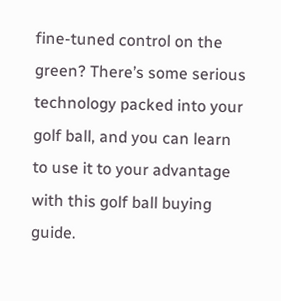fine-tuned control on the green? There’s some serious technology packed into your golf ball, and you can learn to use it to your advantage with this golf ball buying guide.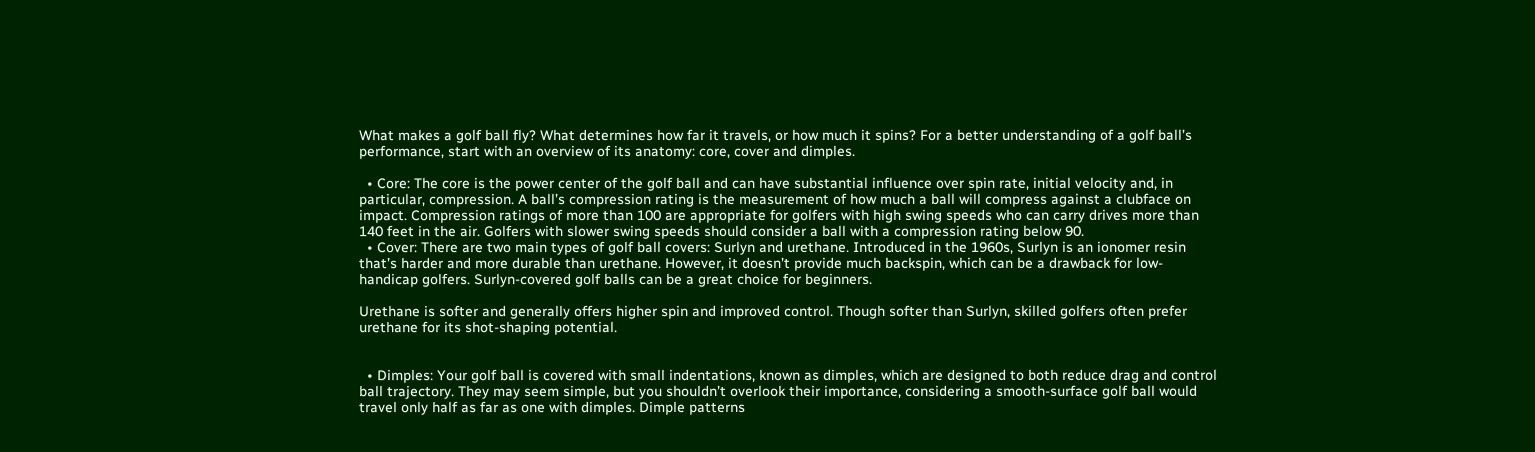What makes a golf ball fly? What determines how far it travels, or how much it spins? For a better understanding of a golf ball’s performance, start with an overview of its anatomy: core, cover and dimples.

  • Core: The core is the power center of the golf ball and can have substantial influence over spin rate, initial velocity and, in particular, compression. A ball’s compression rating is the measurement of how much a ball will compress against a clubface on impact. Compression ratings of more than 100 are appropriate for golfers with high swing speeds who can carry drives more than 140 feet in the air. Golfers with slower swing speeds should consider a ball with a compression rating below 90.
  • Cover: There are two main types of golf ball covers: Surlyn and urethane. Introduced in the 1960s, Surlyn is an ionomer resin that’s harder and more durable than urethane. However, it doesn’t provide much backspin, which can be a drawback for low-handicap golfers. Surlyn-covered golf balls can be a great choice for beginners.

Urethane is softer and generally offers higher spin and improved control. Though softer than Surlyn, skilled golfers often prefer urethane for its shot-shaping potential.


  • Dimples: Your golf ball is covered with small indentations, known as dimples, which are designed to both reduce drag and control ball trajectory. They may seem simple, but you shouldn’t overlook their importance, considering a smooth-surface golf ball would travel only half as far as one with dimples. Dimple patterns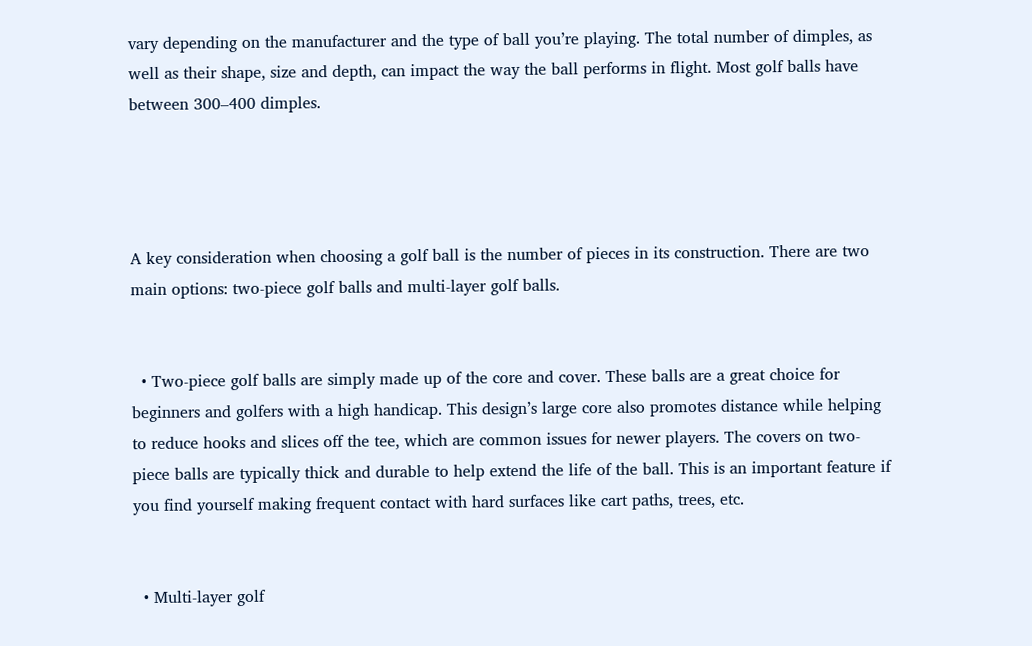vary depending on the manufacturer and the type of ball you’re playing. The total number of dimples, as well as their shape, size and depth, can impact the way the ball performs in flight. Most golf balls have between 300–400 dimples.




A key consideration when choosing a golf ball is the number of pieces in its construction. There are two main options: two-piece golf balls and multi-layer golf balls.


  • Two-piece golf balls are simply made up of the core and cover. These balls are a great choice for beginners and golfers with a high handicap. This design’s large core also promotes distance while helping to reduce hooks and slices off the tee, which are common issues for newer players. The covers on two-piece balls are typically thick and durable to help extend the life of the ball. This is an important feature if you find yourself making frequent contact with hard surfaces like cart paths, trees, etc.


  • Multi-layer golf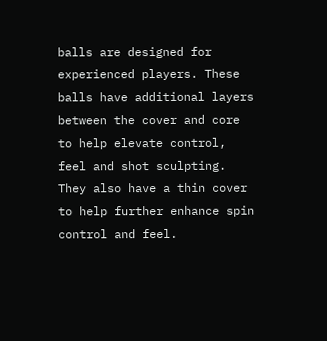balls are designed for experienced players. These balls have additional layers between the cover and core to help elevate control, feel and shot sculpting. They also have a thin cover to help further enhance spin control and feel.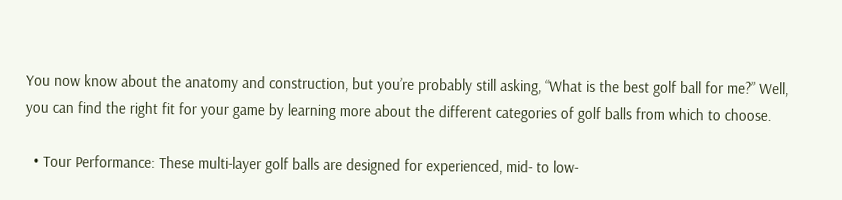You now know about the anatomy and construction, but you’re probably still asking, “What is the best golf ball for me?” Well, you can find the right fit for your game by learning more about the different categories of golf balls from which to choose.

  • Tour Performance: These multi-layer golf balls are designed for experienced, mid- to low-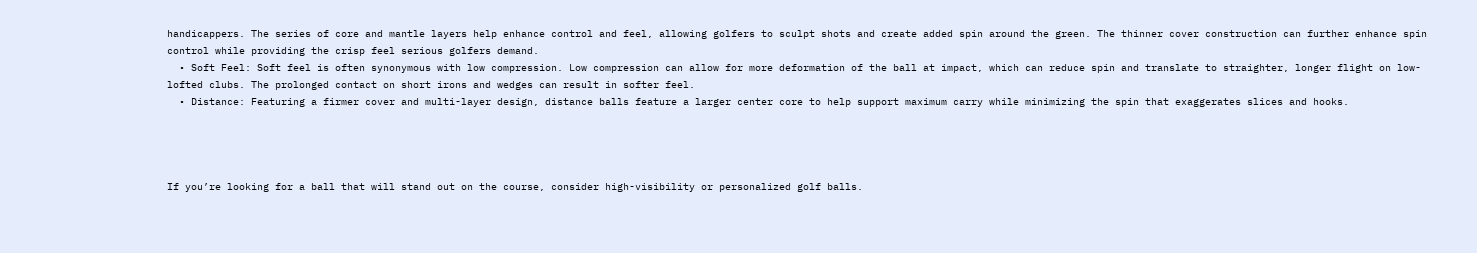handicappers. The series of core and mantle layers help enhance control and feel, allowing golfers to sculpt shots and create added spin around the green. The thinner cover construction can further enhance spin control while providing the crisp feel serious golfers demand.
  • Soft Feel: Soft feel is often synonymous with low compression. Low compression can allow for more deformation of the ball at impact, which can reduce spin and translate to straighter, longer flight on low-lofted clubs. The prolonged contact on short irons and wedges can result in softer feel.
  • Distance: Featuring a firmer cover and multi-layer design, distance balls feature a larger center core to help support maximum carry while minimizing the spin that exaggerates slices and hooks.




If you’re looking for a ball that will stand out on the course, consider high-visibility or personalized golf balls.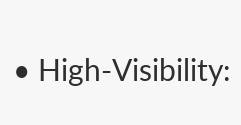• High-Visibility: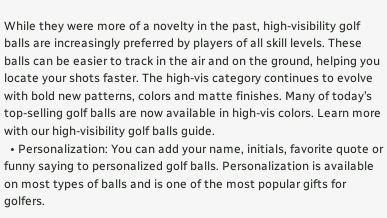While they were more of a novelty in the past, high-visibility golf balls are increasingly preferred by players of all skill levels. These balls can be easier to track in the air and on the ground, helping you locate your shots faster. The high-vis category continues to evolve with bold new patterns, colors and matte finishes. Many of today’s top-selling golf balls are now available in high-vis colors. Learn more with our high-visibility golf balls guide.
  • Personalization: You can add your name, initials, favorite quote or funny saying to personalized golf balls. Personalization is available on most types of balls and is one of the most popular gifts for golfers.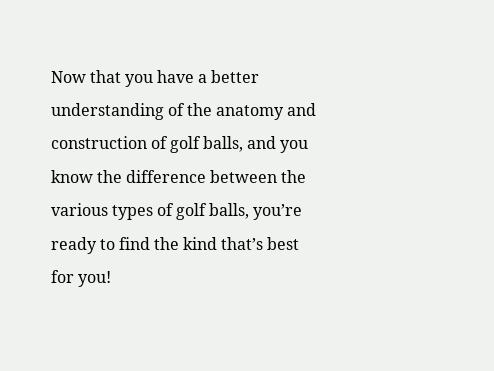Now that you have a better understanding of the anatomy and construction of golf balls, and you know the difference between the various types of golf balls, you’re ready to find the kind that’s best for you!